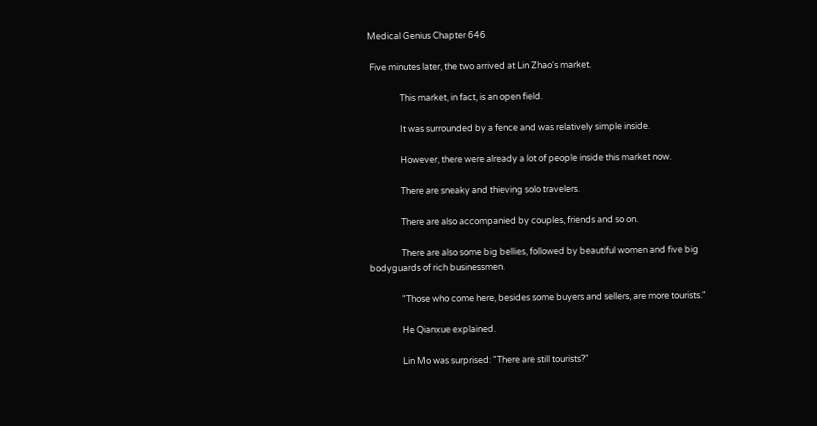Medical Genius Chapter 646

 Five minutes later, the two arrived at Lin Zhao's market.

                This market, in fact, is an open field.

                It was surrounded by a fence and was relatively simple inside.

                However, there were already a lot of people inside this market now.

                There are sneaky and thieving solo travelers.

                There are also accompanied by couples, friends and so on.

                There are also some big bellies, followed by beautiful women and five big bodyguards of rich businessmen.

                "Those who come here, besides some buyers and sellers, are more tourists."

                He Qianxue explained.

                Lin Mo was surprised: "There are still tourists?"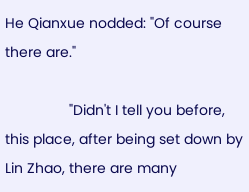He Qianxue nodded: "Of course there are."

                "Didn't I tell you before, this place, after being set down by Lin Zhao, there are many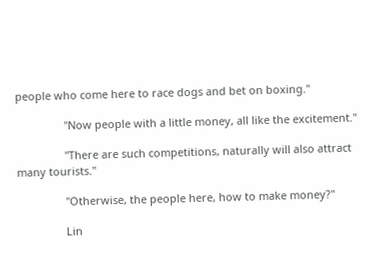people who come here to race dogs and bet on boxing."

                "Now people with a little money, all like the excitement."

                "There are such competitions, naturally will also attract many tourists."

                "Otherwise, the people here, how to make money?"

                Lin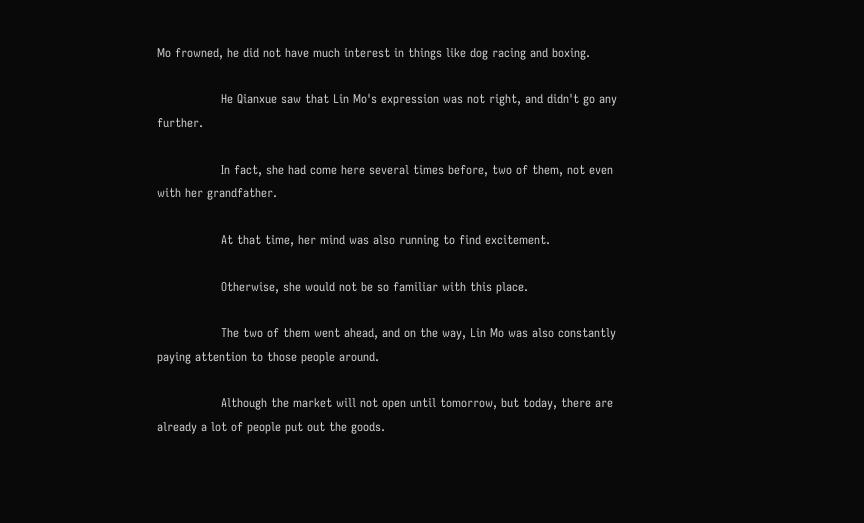Mo frowned, he did not have much interest in things like dog racing and boxing.

                He Qianxue saw that Lin Mo's expression was not right, and didn't go any further.

                In fact, she had come here several times before, two of them, not even with her grandfather.

                At that time, her mind was also running to find excitement.

                Otherwise, she would not be so familiar with this place.

                The two of them went ahead, and on the way, Lin Mo was also constantly paying attention to those people around.

                Although the market will not open until tomorrow, but today, there are already a lot of people put out the goods.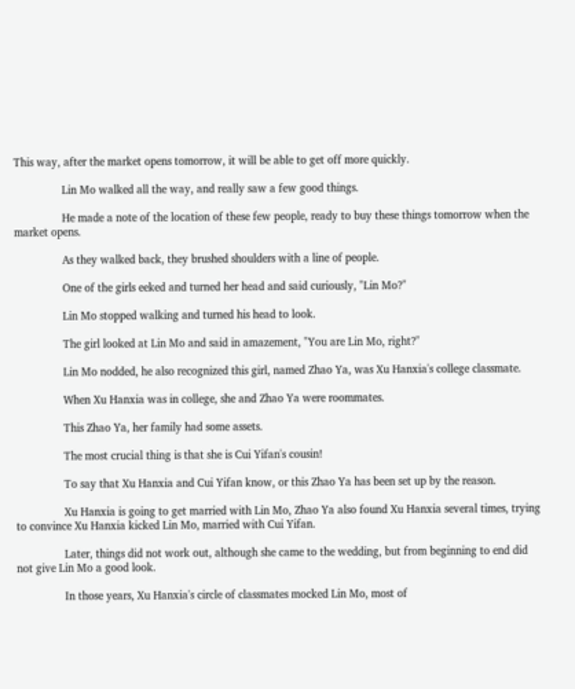This way, after the market opens tomorrow, it will be able to get off more quickly.

                Lin Mo walked all the way, and really saw a few good things.

                He made a note of the location of these few people, ready to buy these things tomorrow when the market opens.

                As they walked back, they brushed shoulders with a line of people.

                One of the girls eeked and turned her head and said curiously, "Lin Mo?"

                Lin Mo stopped walking and turned his head to look.

                The girl looked at Lin Mo and said in amazement, "You are Lin Mo, right?"

                Lin Mo nodded, he also recognized this girl, named Zhao Ya, was Xu Hanxia's college classmate.

                When Xu Hanxia was in college, she and Zhao Ya were roommates.

                This Zhao Ya, her family had some assets.

                The most crucial thing is that she is Cui Yifan's cousin!

                To say that Xu Hanxia and Cui Yifan know, or this Zhao Ya has been set up by the reason.

                Xu Hanxia is going to get married with Lin Mo, Zhao Ya also found Xu Hanxia several times, trying to convince Xu Hanxia kicked Lin Mo, married with Cui Yifan.

                Later, things did not work out, although she came to the wedding, but from beginning to end did not give Lin Mo a good look.

                In those years, Xu Hanxia's circle of classmates mocked Lin Mo, most of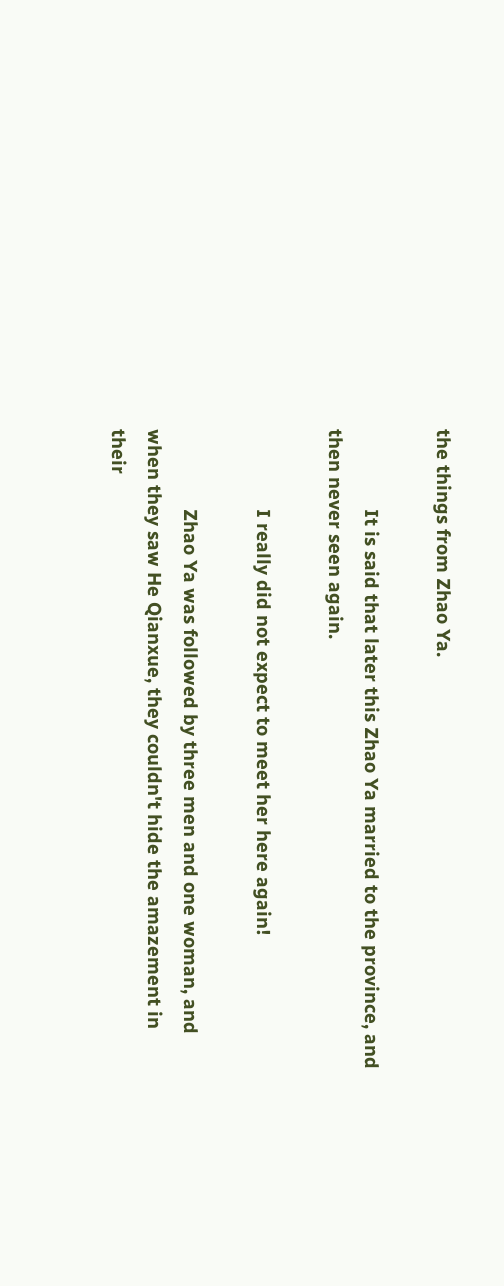the things from Zhao Ya.

                It is said that later this Zhao Ya married to the province, and then never seen again.

                I really did not expect to meet her here again!

                Zhao Ya was followed by three men and one woman, and when they saw He Qianxue, they couldn't hide the amazement in their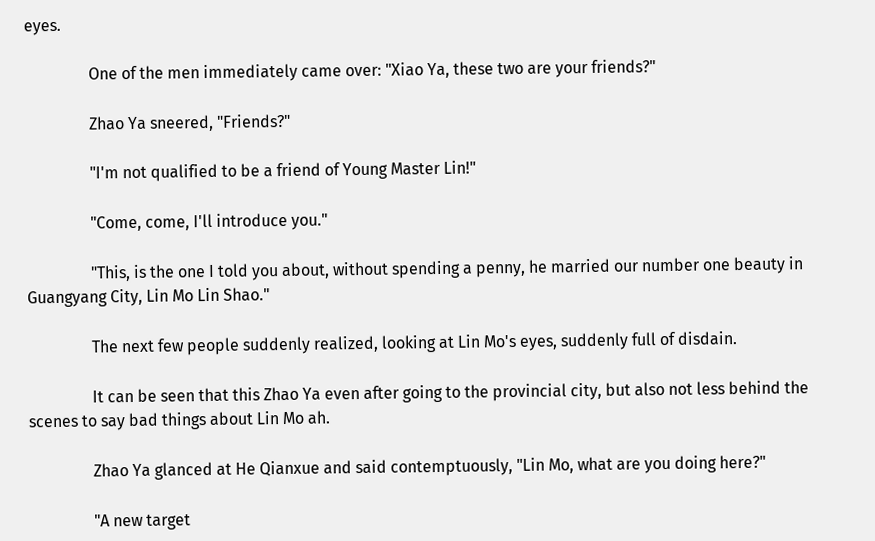eyes.

                One of the men immediately came over: "Xiao Ya, these two are your friends?"

                Zhao Ya sneered, "Friends?"

                "I'm not qualified to be a friend of Young Master Lin!"

                "Come, come, I'll introduce you."

                "This, is the one I told you about, without spending a penny, he married our number one beauty in Guangyang City, Lin Mo Lin Shao."

                The next few people suddenly realized, looking at Lin Mo's eyes, suddenly full of disdain.

                It can be seen that this Zhao Ya even after going to the provincial city, but also not less behind the scenes to say bad things about Lin Mo ah.

                Zhao Ya glanced at He Qianxue and said contemptuously, "Lin Mo, what are you doing here?"

                "A new target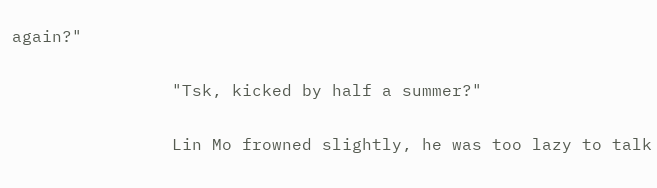again?"

                "Tsk, kicked by half a summer?"

                Lin Mo frowned slightly, he was too lazy to talk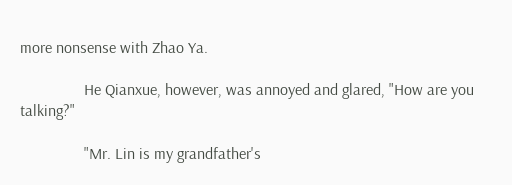more nonsense with Zhao Ya.

                He Qianxue, however, was annoyed and glared, "How are you talking?"

                "Mr. Lin is my grandfather's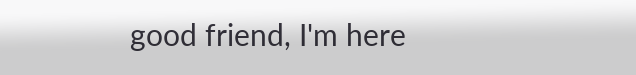good friend, I'm here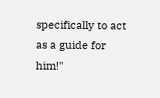specifically to act as a guide for him!"